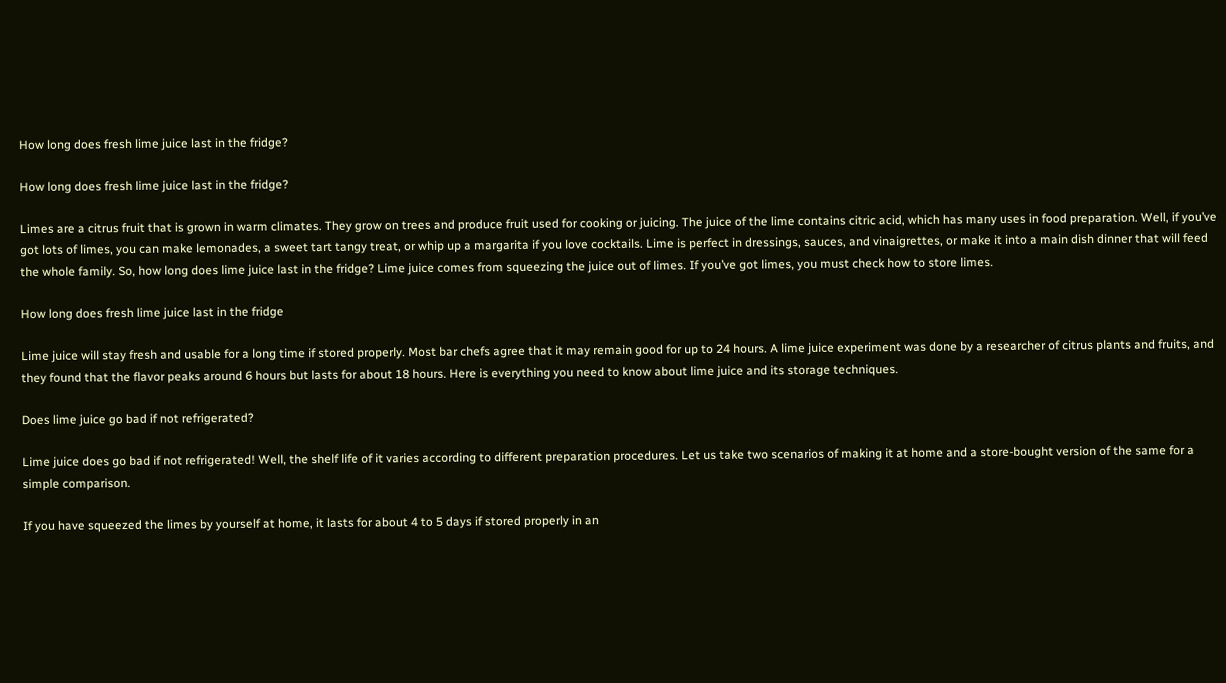How long does fresh lime juice last in the fridge?

How long does fresh lime juice last in the fridge?

Limes are a citrus fruit that is grown in warm climates. They grow on trees and produce fruit used for cooking or juicing. The juice of the lime contains citric acid, which has many uses in food preparation. Well, if you’ve got lots of limes, you can make lemonades, a sweet tart tangy treat, or whip up a margarita if you love cocktails. Lime is perfect in dressings, sauces, and vinaigrettes, or make it into a main dish dinner that will feed the whole family. So, how long does lime juice last in the fridge? Lime juice comes from squeezing the juice out of limes. If you’ve got limes, you must check how to store limes.

How long does fresh lime juice last in the fridge

Lime juice will stay fresh and usable for a long time if stored properly. Most bar chefs agree that it may remain good for up to 24 hours. A lime juice experiment was done by a researcher of citrus plants and fruits, and they found that the flavor peaks around 6 hours but lasts for about 18 hours. Here is everything you need to know about lime juice and its storage techniques.

Does lime juice go bad if not refrigerated?

Lime juice does go bad if not refrigerated! Well, the shelf life of it varies according to different preparation procedures. Let us take two scenarios of making it at home and a store-bought version of the same for a simple comparison.

If you have squeezed the limes by yourself at home, it lasts for about 4 to 5 days if stored properly in an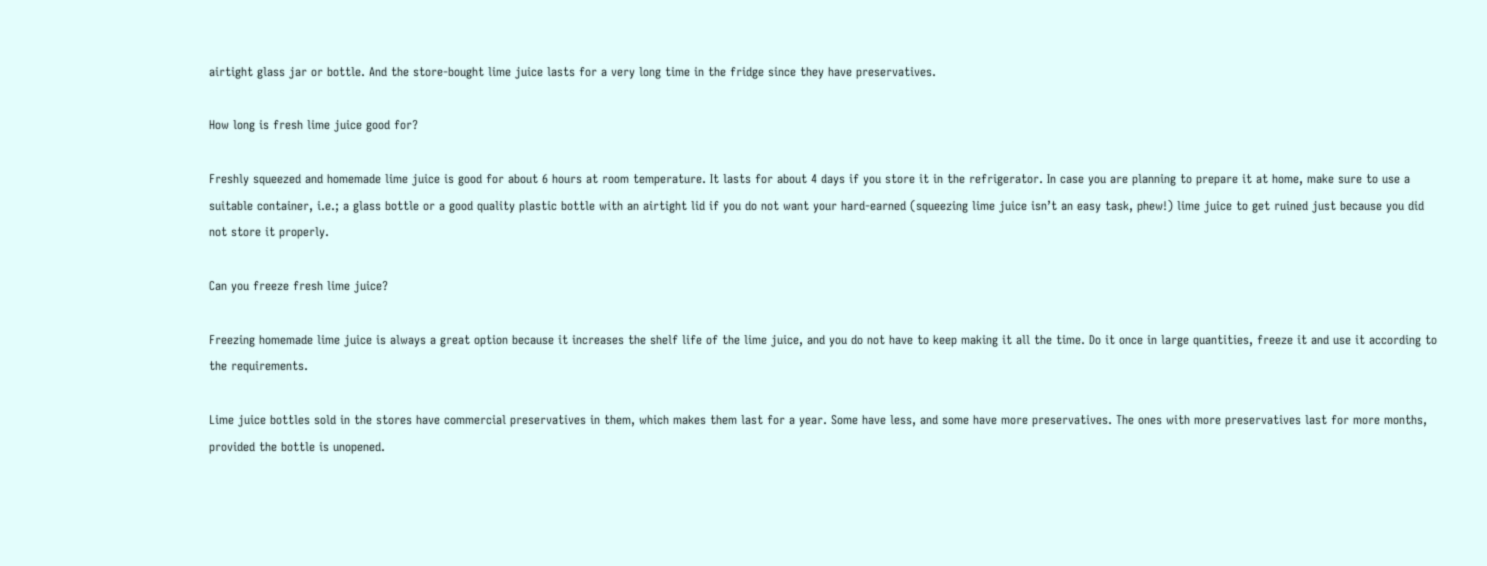airtight glass jar or bottle. And the store-bought lime juice lasts for a very long time in the fridge since they have preservatives.

How long is fresh lime juice good for?

Freshly squeezed and homemade lime juice is good for about 6 hours at room temperature. It lasts for about 4 days if you store it in the refrigerator. In case you are planning to prepare it at home, make sure to use a suitable container, i.e.; a glass bottle or a good quality plastic bottle with an airtight lid if you do not want your hard-earned (squeezing lime juice isn’t an easy task, phew!) lime juice to get ruined just because you did not store it properly.

Can you freeze fresh lime juice?

Freezing homemade lime juice is always a great option because it increases the shelf life of the lime juice, and you do not have to keep making it all the time. Do it once in large quantities, freeze it and use it according to the requirements.

Lime juice bottles sold in the stores have commercial preservatives in them, which makes them last for a year. Some have less, and some have more preservatives. The ones with more preservatives last for more months, provided the bottle is unopened.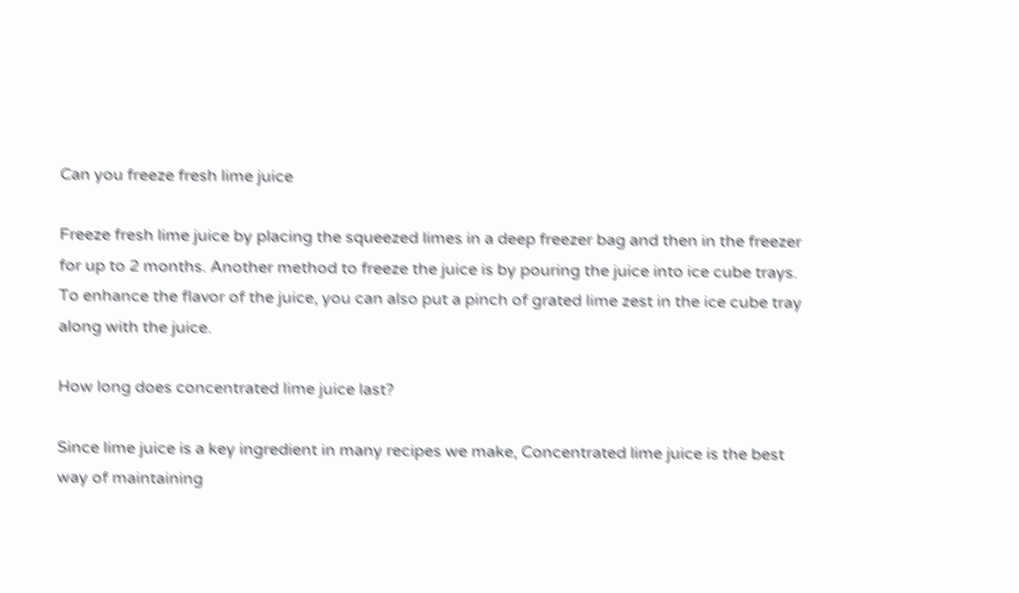Can you freeze fresh lime juice

Freeze fresh lime juice by placing the squeezed limes in a deep freezer bag and then in the freezer for up to 2 months. Another method to freeze the juice is by pouring the juice into ice cube trays. To enhance the flavor of the juice, you can also put a pinch of grated lime zest in the ice cube tray along with the juice.

How long does concentrated lime juice last?

Since lime juice is a key ingredient in many recipes we make, Concentrated lime juice is the best way of maintaining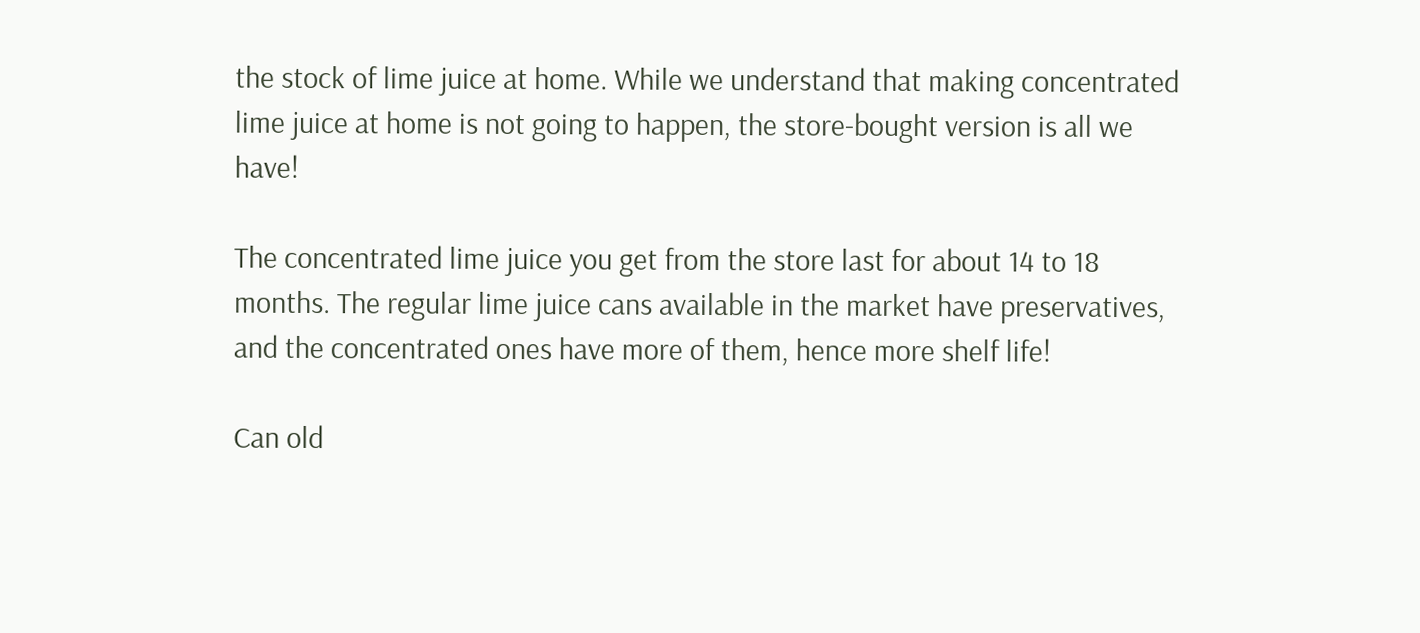the stock of lime juice at home. While we understand that making concentrated lime juice at home is not going to happen, the store-bought version is all we have!

The concentrated lime juice you get from the store last for about 14 to 18 months. The regular lime juice cans available in the market have preservatives, and the concentrated ones have more of them, hence more shelf life!

Can old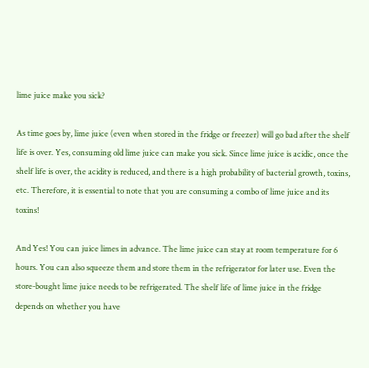lime juice make you sick?

As time goes by, lime juice (even when stored in the fridge or freezer) will go bad after the shelf life is over. Yes, consuming old lime juice can make you sick. Since lime juice is acidic, once the shelf life is over, the acidity is reduced, and there is a high probability of bacterial growth, toxins, etc. Therefore, it is essential to note that you are consuming a combo of lime juice and its toxins!

And Yes! You can juice limes in advance. The lime juice can stay at room temperature for 6 hours. You can also squeeze them and store them in the refrigerator for later use. Even the store-bought lime juice needs to be refrigerated. The shelf life of lime juice in the fridge depends on whether you have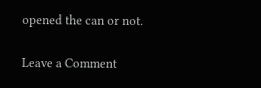opened the can or not.

Leave a Comment